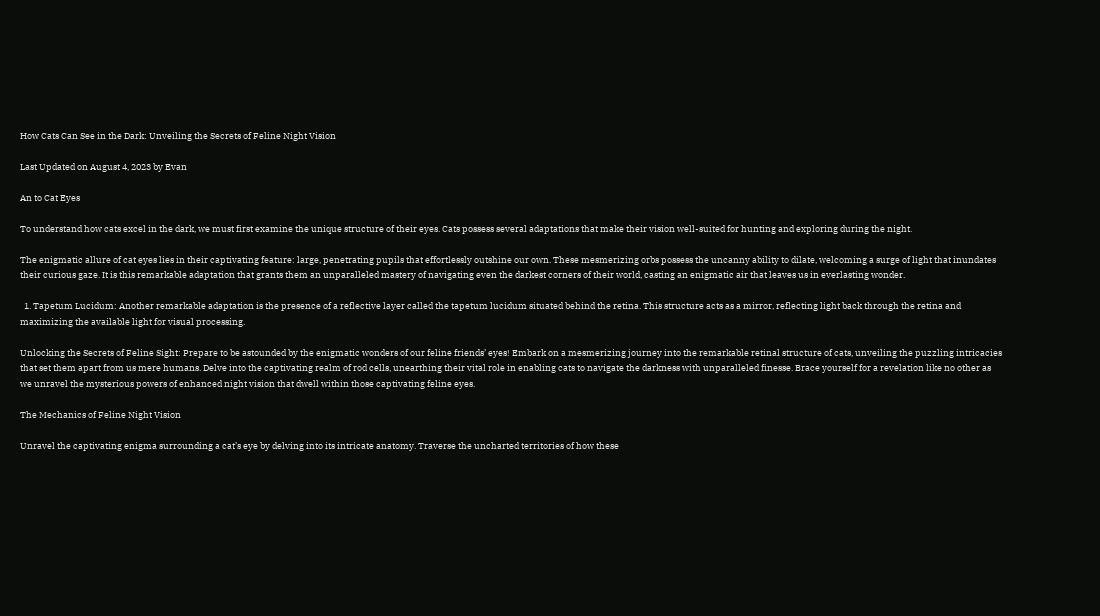How Cats Can See in the Dark: Unveiling the Secrets of Feline Night Vision

Last Updated on August 4, 2023 by Evan

An to Cat Eyes

To understand how cats excel in the dark, we must first examine the unique structure of their eyes. Cats possess several adaptations that make their vision well-suited for hunting and exploring during the night.

The enigmatic allure of cat eyes lies in their captivating feature: large, penetrating pupils that effortlessly outshine our own. These mesmerizing orbs possess the uncanny ability to dilate, welcoming a surge of light that inundates their curious gaze. It is this remarkable adaptation that grants them an unparalleled mastery of navigating even the darkest corners of their world, casting an enigmatic air that leaves us in everlasting wonder.

  1. Tapetum Lucidum: Another remarkable adaptation is the presence of a reflective layer called the tapetum lucidum situated behind the retina. This structure acts as a mirror, reflecting light back through the retina and maximizing the available light for visual processing.

Unlocking the Secrets of Feline Sight: Prepare to be astounded by the enigmatic wonders of our feline friends’ eyes! Embark on a mesmerizing journey into the remarkable retinal structure of cats, unveiling the puzzling intricacies that set them apart from us mere humans. Delve into the captivating realm of rod cells, unearthing their vital role in enabling cats to navigate the darkness with unparalleled finesse. Brace yourself for a revelation like no other as we unravel the mysterious powers of enhanced night vision that dwell within those captivating feline eyes.

The Mechanics of Feline Night Vision

Unravel the captivating enigma surrounding a cat’s eye by delving into its intricate anatomy. Traverse the uncharted territories of how these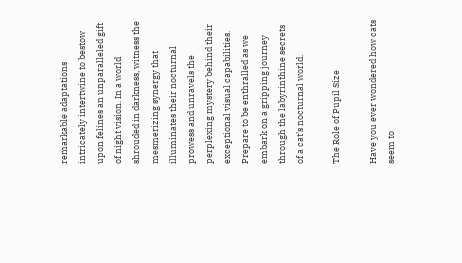remarkable adaptations intricately intertwine to bestow upon felines an unparalleled gift of night vision. In a world shrouded in darkness, witness the mesmerizing synergy that illuminates their nocturnal prowess and unravels the perplexing mystery behind their exceptional visual capabilities. Prepare to be enthralled as we embark on a gripping journey through the labyrinthine secrets of a cat’s nocturnal world.

The Role of Pupil Size

Have you ever wondered how cats seem to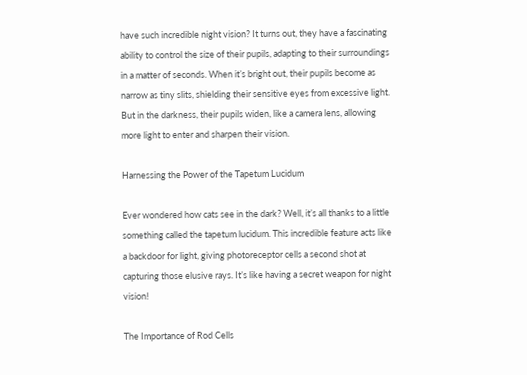have such incredible night vision? It turns out, they have a fascinating ability to control the size of their pupils, adapting to their surroundings in a matter of seconds. When it’s bright out, their pupils become as narrow as tiny slits, shielding their sensitive eyes from excessive light. But in the darkness, their pupils widen, like a camera lens, allowing more light to enter and sharpen their vision.

Harnessing the Power of the Tapetum Lucidum

Ever wondered how cats see in the dark? Well, it’s all thanks to a little something called the tapetum lucidum. This incredible feature acts like a backdoor for light, giving photoreceptor cells a second shot at capturing those elusive rays. It’s like having a secret weapon for night vision!

The Importance of Rod Cells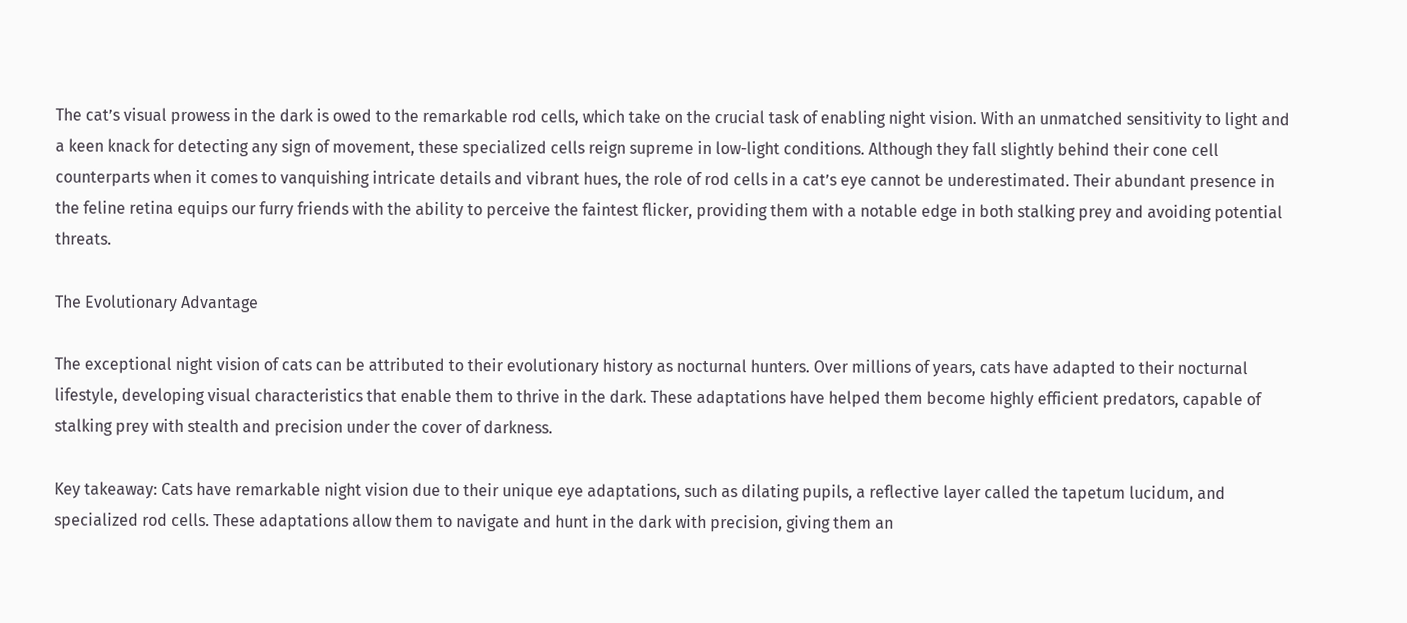The cat’s visual prowess in the dark is owed to the remarkable rod cells, which take on the crucial task of enabling night vision. With an unmatched sensitivity to light and a keen knack for detecting any sign of movement, these specialized cells reign supreme in low-light conditions. Although they fall slightly behind their cone cell counterparts when it comes to vanquishing intricate details and vibrant hues, the role of rod cells in a cat’s eye cannot be underestimated. Their abundant presence in the feline retina equips our furry friends with the ability to perceive the faintest flicker, providing them with a notable edge in both stalking prey and avoiding potential threats.

The Evolutionary Advantage

The exceptional night vision of cats can be attributed to their evolutionary history as nocturnal hunters. Over millions of years, cats have adapted to their nocturnal lifestyle, developing visual characteristics that enable them to thrive in the dark. These adaptations have helped them become highly efficient predators, capable of stalking prey with stealth and precision under the cover of darkness.

Key takeaway: Cats have remarkable night vision due to their unique eye adaptations, such as dilating pupils, a reflective layer called the tapetum lucidum, and specialized rod cells. These adaptations allow them to navigate and hunt in the dark with precision, giving them an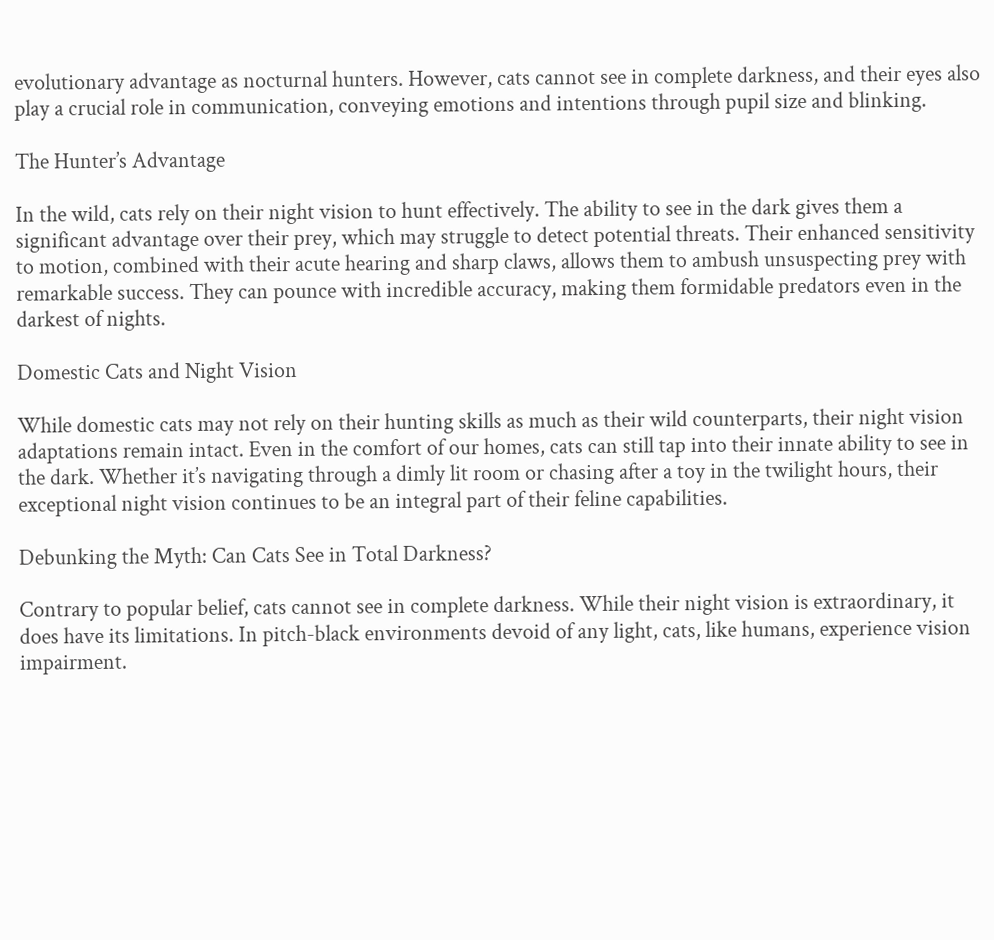evolutionary advantage as nocturnal hunters. However, cats cannot see in complete darkness, and their eyes also play a crucial role in communication, conveying emotions and intentions through pupil size and blinking.

The Hunter’s Advantage

In the wild, cats rely on their night vision to hunt effectively. The ability to see in the dark gives them a significant advantage over their prey, which may struggle to detect potential threats. Their enhanced sensitivity to motion, combined with their acute hearing and sharp claws, allows them to ambush unsuspecting prey with remarkable success. They can pounce with incredible accuracy, making them formidable predators even in the darkest of nights.

Domestic Cats and Night Vision

While domestic cats may not rely on their hunting skills as much as their wild counterparts, their night vision adaptations remain intact. Even in the comfort of our homes, cats can still tap into their innate ability to see in the dark. Whether it’s navigating through a dimly lit room or chasing after a toy in the twilight hours, their exceptional night vision continues to be an integral part of their feline capabilities.

Debunking the Myth: Can Cats See in Total Darkness?

Contrary to popular belief, cats cannot see in complete darkness. While their night vision is extraordinary, it does have its limitations. In pitch-black environments devoid of any light, cats, like humans, experience vision impairment.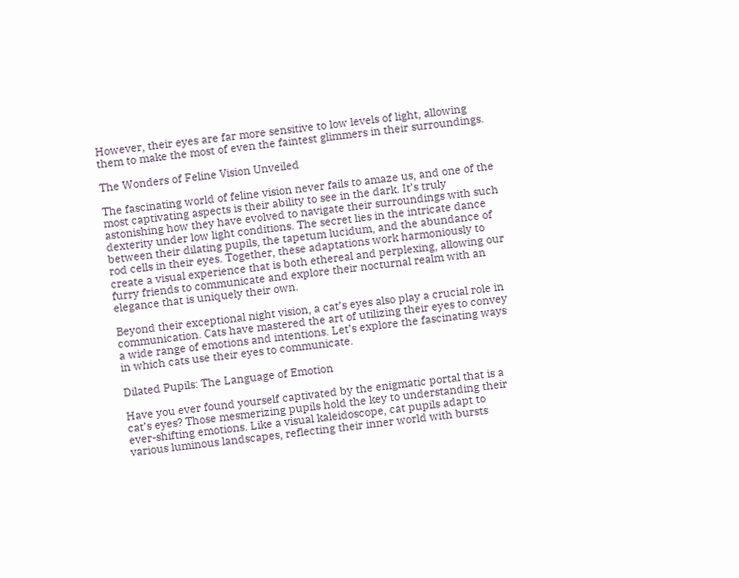However, their eyes are far more sensitive to low levels of light, allowing them to make the most of even the faintest glimmers in their surroundings.

The Wonders of Feline Vision Unveiled

The fascinating world of feline vision never fails to amaze us, and one of the most captivating aspects is their ability to see in the dark. It’s truly astonishing how they have evolved to navigate their surroundings with such dexterity under low light conditions. The secret lies in the intricate dance between their dilating pupils, the tapetum lucidum, and the abundance of rod cells in their eyes. Together, these adaptations work harmoniously to create a visual experience that is both ethereal and perplexing, allowing our furry friends to communicate and explore their nocturnal realm with an elegance that is uniquely their own.

Beyond their exceptional night vision, a cat’s eyes also play a crucial role in communication. Cats have mastered the art of utilizing their eyes to convey a wide range of emotions and intentions. Let’s explore the fascinating ways in which cats use their eyes to communicate.

Dilated Pupils: The Language of Emotion

Have you ever found yourself captivated by the enigmatic portal that is a cat’s eyes? Those mesmerizing pupils hold the key to understanding their ever-shifting emotions. Like a visual kaleidoscope, cat pupils adapt to various luminous landscapes, reflecting their inner world with bursts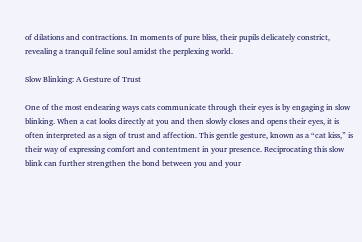of dilations and contractions. In moments of pure bliss, their pupils delicately constrict, revealing a tranquil feline soul amidst the perplexing world.

Slow Blinking: A Gesture of Trust

One of the most endearing ways cats communicate through their eyes is by engaging in slow blinking. When a cat looks directly at you and then slowly closes and opens their eyes, it is often interpreted as a sign of trust and affection. This gentle gesture, known as a “cat kiss,” is their way of expressing comfort and contentment in your presence. Reciprocating this slow blink can further strengthen the bond between you and your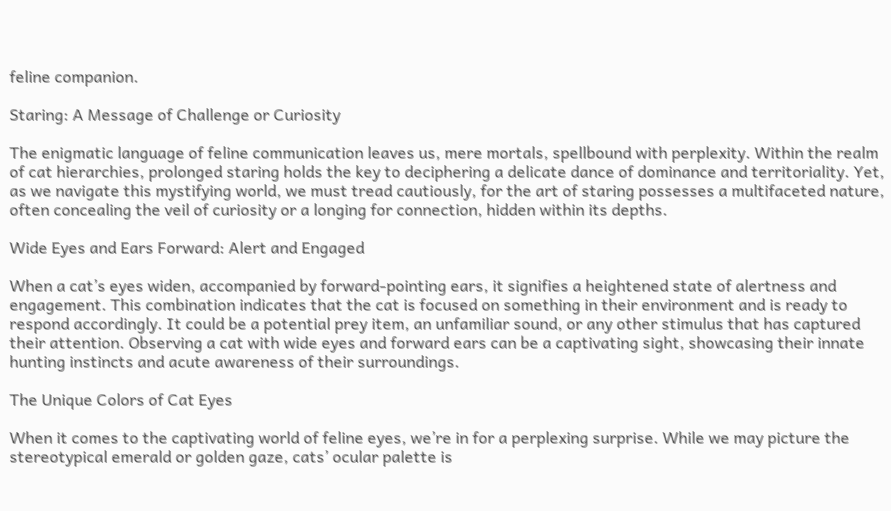feline companion.

Staring: A Message of Challenge or Curiosity

The enigmatic language of feline communication leaves us, mere mortals, spellbound with perplexity. Within the realm of cat hierarchies, prolonged staring holds the key to deciphering a delicate dance of dominance and territoriality. Yet, as we navigate this mystifying world, we must tread cautiously, for the art of staring possesses a multifaceted nature, often concealing the veil of curiosity or a longing for connection, hidden within its depths.

Wide Eyes and Ears Forward: Alert and Engaged

When a cat’s eyes widen, accompanied by forward-pointing ears, it signifies a heightened state of alertness and engagement. This combination indicates that the cat is focused on something in their environment and is ready to respond accordingly. It could be a potential prey item, an unfamiliar sound, or any other stimulus that has captured their attention. Observing a cat with wide eyes and forward ears can be a captivating sight, showcasing their innate hunting instincts and acute awareness of their surroundings.

The Unique Colors of Cat Eyes

When it comes to the captivating world of feline eyes, we’re in for a perplexing surprise. While we may picture the stereotypical emerald or golden gaze, cats’ ocular palette is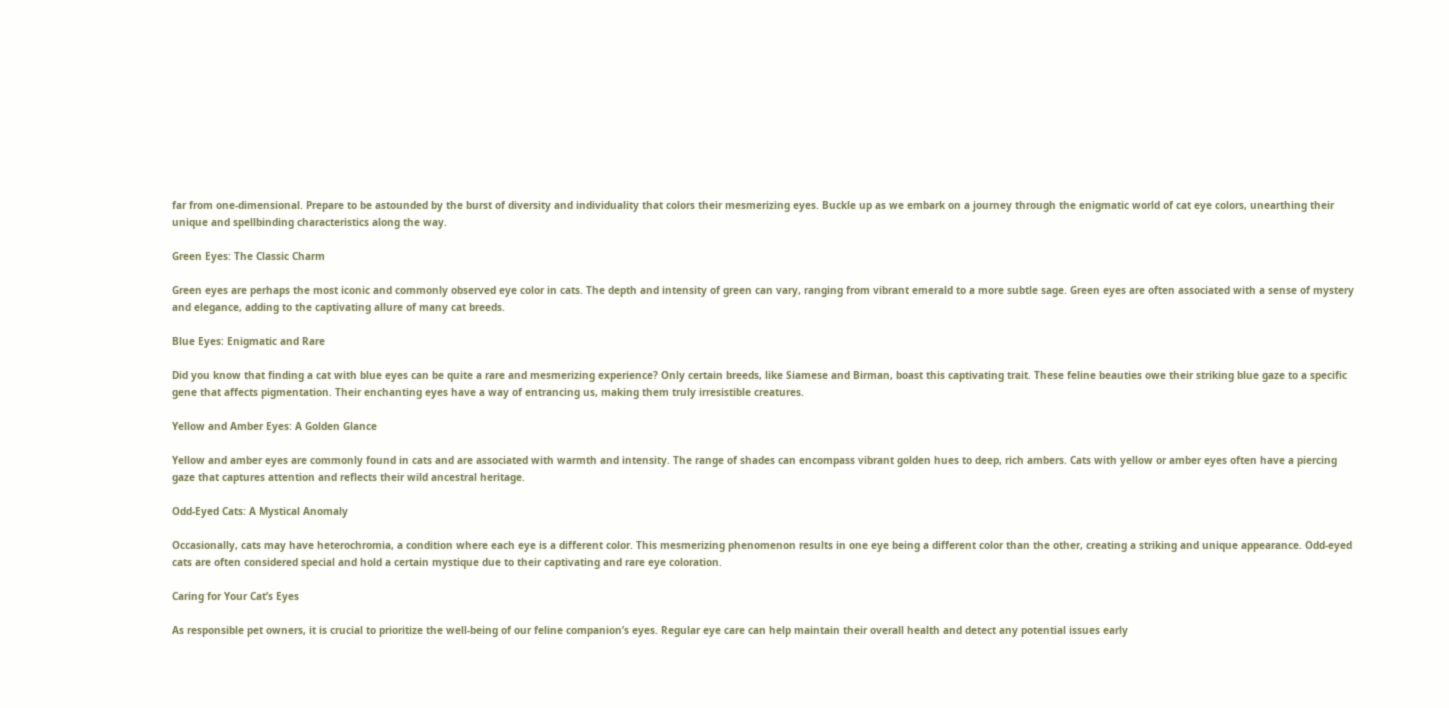far from one-dimensional. Prepare to be astounded by the burst of diversity and individuality that colors their mesmerizing eyes. Buckle up as we embark on a journey through the enigmatic world of cat eye colors, unearthing their unique and spellbinding characteristics along the way.

Green Eyes: The Classic Charm

Green eyes are perhaps the most iconic and commonly observed eye color in cats. The depth and intensity of green can vary, ranging from vibrant emerald to a more subtle sage. Green eyes are often associated with a sense of mystery and elegance, adding to the captivating allure of many cat breeds.

Blue Eyes: Enigmatic and Rare

Did you know that finding a cat with blue eyes can be quite a rare and mesmerizing experience? Only certain breeds, like Siamese and Birman, boast this captivating trait. These feline beauties owe their striking blue gaze to a specific gene that affects pigmentation. Their enchanting eyes have a way of entrancing us, making them truly irresistible creatures.

Yellow and Amber Eyes: A Golden Glance

Yellow and amber eyes are commonly found in cats and are associated with warmth and intensity. The range of shades can encompass vibrant golden hues to deep, rich ambers. Cats with yellow or amber eyes often have a piercing gaze that captures attention and reflects their wild ancestral heritage.

Odd-Eyed Cats: A Mystical Anomaly

Occasionally, cats may have heterochromia, a condition where each eye is a different color. This mesmerizing phenomenon results in one eye being a different color than the other, creating a striking and unique appearance. Odd-eyed cats are often considered special and hold a certain mystique due to their captivating and rare eye coloration.

Caring for Your Cat’s Eyes

As responsible pet owners, it is crucial to prioritize the well-being of our feline companion’s eyes. Regular eye care can help maintain their overall health and detect any potential issues early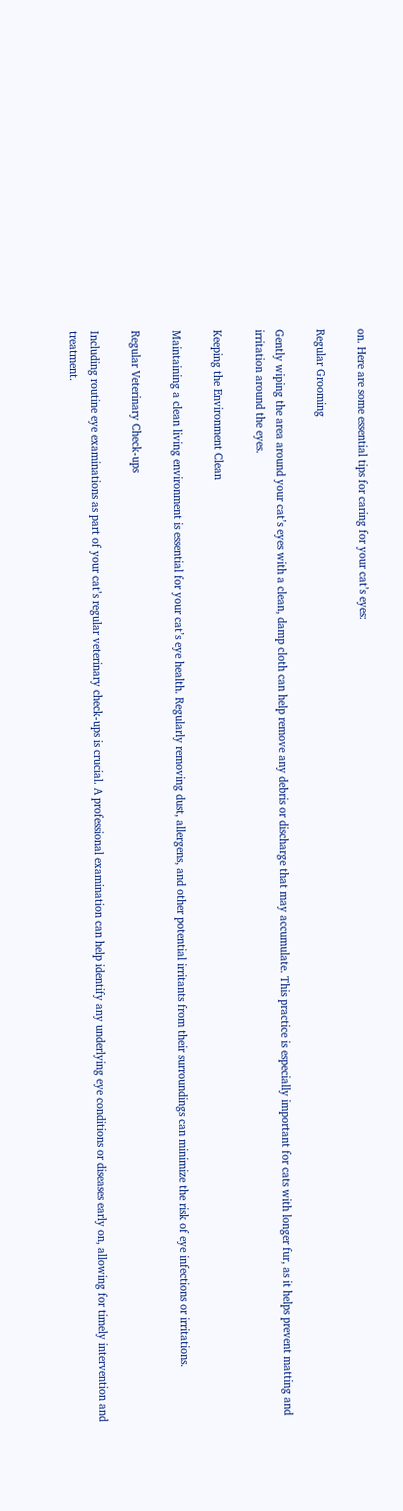on. Here are some essential tips for caring for your cat’s eyes:

Regular Grooming

Gently wiping the area around your cat’s eyes with a clean, damp cloth can help remove any debris or discharge that may accumulate. This practice is especially important for cats with longer fur, as it helps prevent matting and irritation around the eyes.

Keeping the Environment Clean

Maintaining a clean living environment is essential for your cat’s eye health. Regularly removing dust, allergens, and other potential irritants from their surroundings can minimize the risk of eye infections or irritations.

Regular Veterinary Check-ups

Including routine eye examinations as part of your cat’s regular veterinary check-ups is crucial. A professional examination can help identify any underlying eye conditions or diseases early on, allowing for timely intervention and treatment.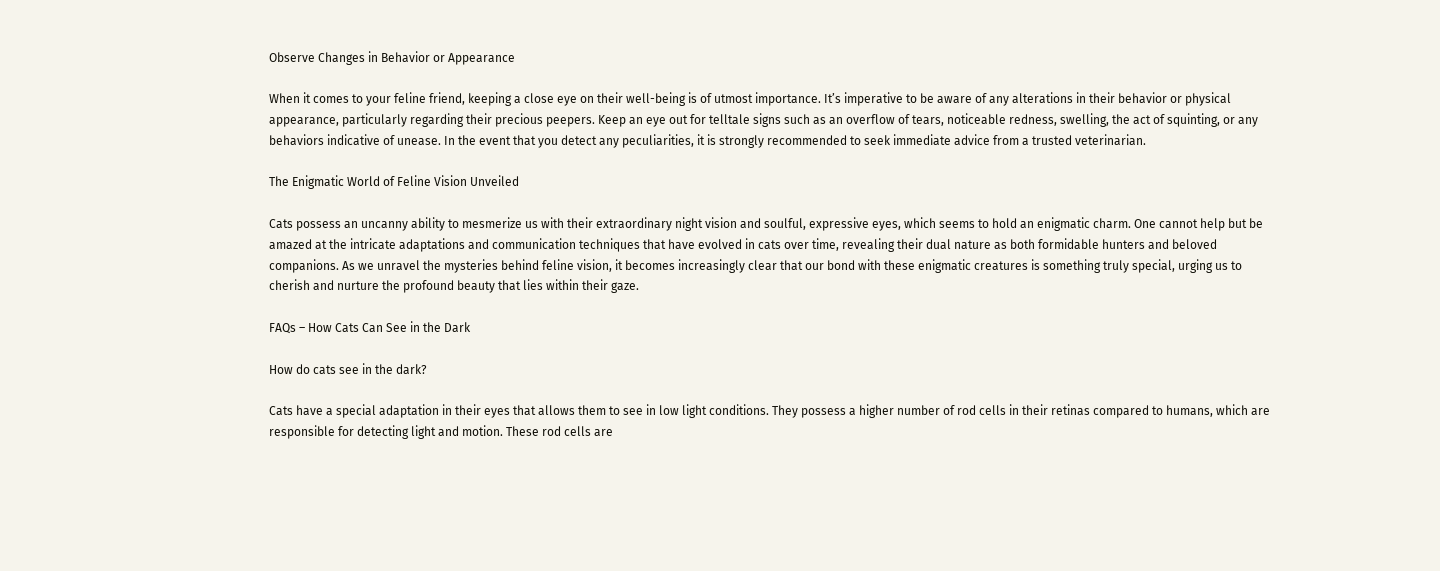Observe Changes in Behavior or Appearance

When it comes to your feline friend, keeping a close eye on their well-being is of utmost importance. It’s imperative to be aware of any alterations in their behavior or physical appearance, particularly regarding their precious peepers. Keep an eye out for telltale signs such as an overflow of tears, noticeable redness, swelling, the act of squinting, or any behaviors indicative of unease. In the event that you detect any peculiarities, it is strongly recommended to seek immediate advice from a trusted veterinarian.

The Enigmatic World of Feline Vision Unveiled

Cats possess an uncanny ability to mesmerize us with their extraordinary night vision and soulful, expressive eyes, which seems to hold an enigmatic charm. One cannot help but be amazed at the intricate adaptations and communication techniques that have evolved in cats over time, revealing their dual nature as both formidable hunters and beloved companions. As we unravel the mysteries behind feline vision, it becomes increasingly clear that our bond with these enigmatic creatures is something truly special, urging us to cherish and nurture the profound beauty that lies within their gaze.

FAQs – How Cats Can See in the Dark

How do cats see in the dark?

Cats have a special adaptation in their eyes that allows them to see in low light conditions. They possess a higher number of rod cells in their retinas compared to humans, which are responsible for detecting light and motion. These rod cells are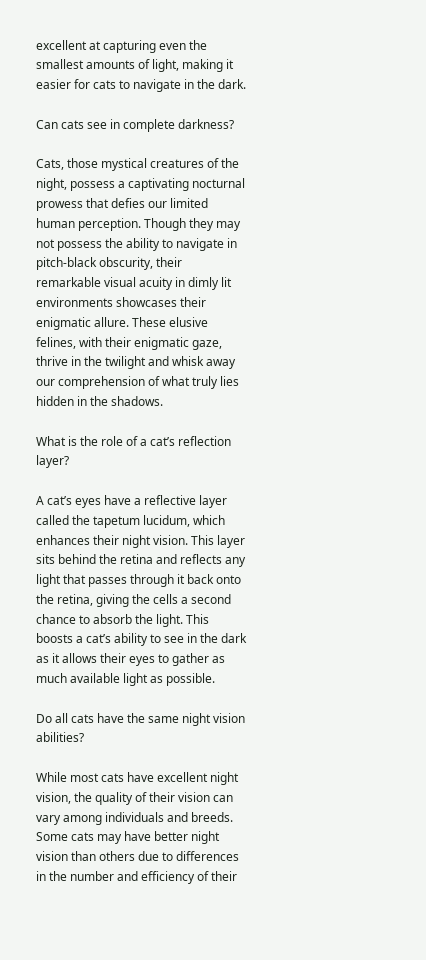excellent at capturing even the smallest amounts of light, making it easier for cats to navigate in the dark.

Can cats see in complete darkness?

Cats, those mystical creatures of the night, possess a captivating nocturnal prowess that defies our limited human perception. Though they may not possess the ability to navigate in pitch-black obscurity, their remarkable visual acuity in dimly lit environments showcases their enigmatic allure. These elusive felines, with their enigmatic gaze, thrive in the twilight and whisk away our comprehension of what truly lies hidden in the shadows.

What is the role of a cat’s reflection layer?

A cat’s eyes have a reflective layer called the tapetum lucidum, which enhances their night vision. This layer sits behind the retina and reflects any light that passes through it back onto the retina, giving the cells a second chance to absorb the light. This boosts a cat’s ability to see in the dark as it allows their eyes to gather as much available light as possible.

Do all cats have the same night vision abilities?

While most cats have excellent night vision, the quality of their vision can vary among individuals and breeds. Some cats may have better night vision than others due to differences in the number and efficiency of their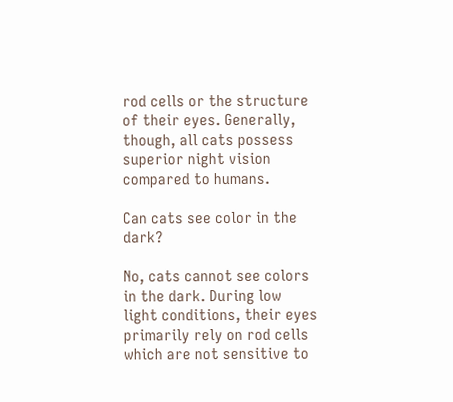rod cells or the structure of their eyes. Generally, though, all cats possess superior night vision compared to humans.

Can cats see color in the dark?

No, cats cannot see colors in the dark. During low light conditions, their eyes primarily rely on rod cells which are not sensitive to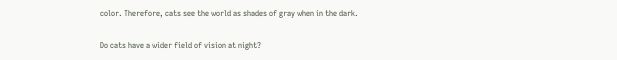color. Therefore, cats see the world as shades of gray when in the dark.

Do cats have a wider field of vision at night?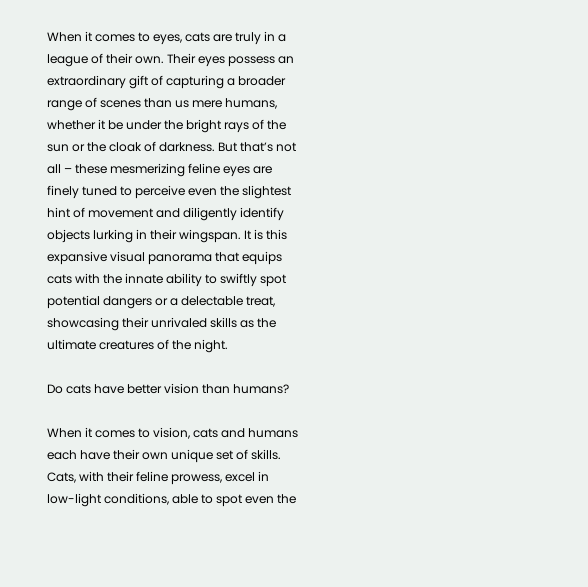When it comes to eyes, cats are truly in a league of their own. Their eyes possess an extraordinary gift of capturing a broader range of scenes than us mere humans, whether it be under the bright rays of the sun or the cloak of darkness. But that’s not all – these mesmerizing feline eyes are finely tuned to perceive even the slightest hint of movement and diligently identify objects lurking in their wingspan. It is this expansive visual panorama that equips cats with the innate ability to swiftly spot potential dangers or a delectable treat, showcasing their unrivaled skills as the ultimate creatures of the night.

Do cats have better vision than humans?

When it comes to vision, cats and humans each have their own unique set of skills. Cats, with their feline prowess, excel in low-light conditions, able to spot even the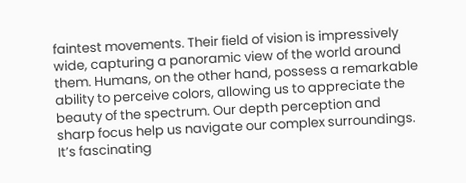faintest movements. Their field of vision is impressively wide, capturing a panoramic view of the world around them. Humans, on the other hand, possess a remarkable ability to perceive colors, allowing us to appreciate the beauty of the spectrum. Our depth perception and sharp focus help us navigate our complex surroundings. It’s fascinating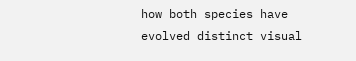how both species have evolved distinct visual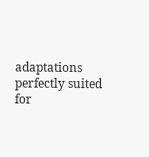adaptations perfectly suited for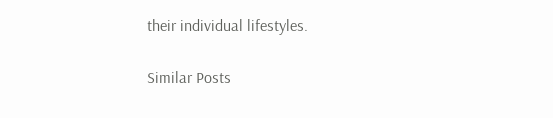their individual lifestyles.

Similar Posts